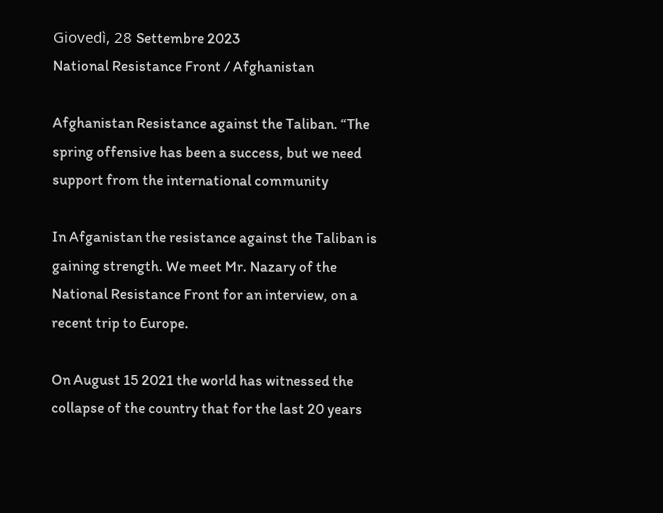Giovedì, 28 Settembre 2023
National Resistance Front / Afghanistan

Afghanistan Resistance against the Taliban. “The spring offensive has been a success, but we need support from the international community

In Afganistan the resistance against the Taliban is gaining strength. We meet Mr. Nazary of the National Resistance Front for an interview, on a recent trip to Europe.

On August 15 2021 the world has witnessed the collapse of the country that for the last 20 years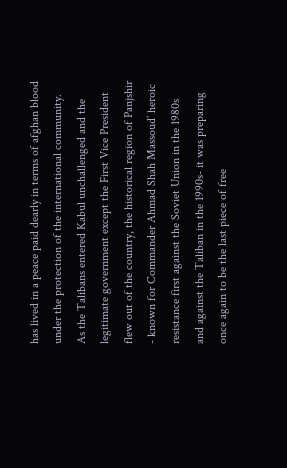has lived in a peace paid dearly in terms of afghan blood under the protection of the international community. As the Talibans entered Kabul unchallenged and the legitimate government except the First Vice President flew out of the country, the historical region of Panjshir - known for Commander Ahmad Shah Massoud’ heroic resistance first against the Soviet Union in the 1980s and against the Taliban in the 1990s- it was preparing once again to be the last piece of free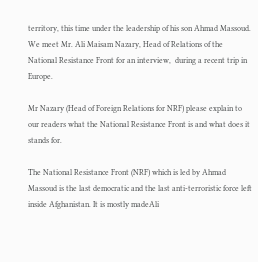territory, this time under the leadership of his son Ahmad Massoud. We meet Mr. Ali Maisam Nazary, Head of Relations of the National Resistance Front for an interview,  during a recent trip in Europe.

Mr Nazary (Head of Foreign Relations for NRF) please explain to our readers what the National Resistance Front is and what does it stands for.

The National Resistance Front (NRF) which is led by Ahmad Massoud is the last democratic and the last anti-terroristic force left inside Afghanistan. It is mostly madeAli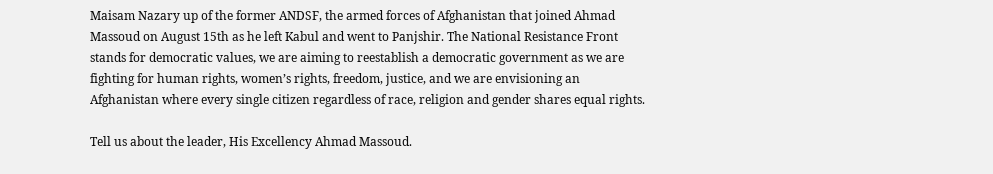Maisam Nazary up of the former ANDSF, the armed forces of Afghanistan that joined Ahmad Massoud on August 15th as he left Kabul and went to Panjshir. The National Resistance Front stands for democratic values, we are aiming to reestablish a democratic government as we are fighting for human rights, women’s rights, freedom, justice, and we are envisioning an Afghanistan where every single citizen regardless of race, religion and gender shares equal rights.

Tell us about the leader, His Excellency Ahmad Massoud.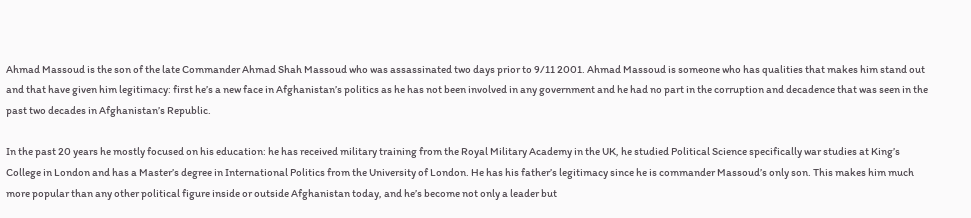Ahmad Massoud is the son of the late Commander Ahmad Shah Massoud who was assassinated two days prior to 9/11 2001. Ahmad Massoud is someone who has qualities that makes him stand out and that have given him legitimacy: first he’s a new face in Afghanistan’s politics as he has not been involved in any government and he had no part in the corruption and decadence that was seen in the past two decades in Afghanistan’s Republic.

In the past 20 years he mostly focused on his education: he has received military training from the Royal Military Academy in the UK, he studied Political Science specifically war studies at King’s College in London and has a Master’s degree in International Politics from the University of London. He has his father’s legitimacy since he is commander Massoud’s only son. This makes him much more popular than any other political figure inside or outside Afghanistan today, and he’s become not only a leader but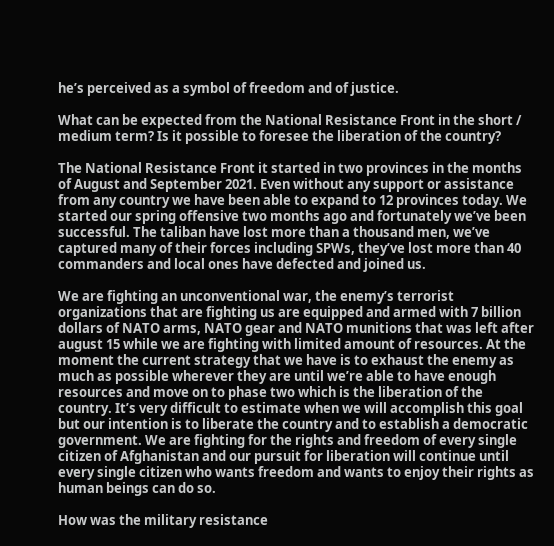he’s perceived as a symbol of freedom and of justice.

What can be expected from the National Resistance Front in the short / medium term? Is it possible to foresee the liberation of the country?

The National Resistance Front it started in two provinces in the months of August and September 2021. Even without any support or assistance from any country we have been able to expand to 12 provinces today. We started our spring offensive two months ago and fortunately we’ve been successful. The taliban have lost more than a thousand men, we’ve captured many of their forces including SPWs, they’ve lost more than 40 commanders and local ones have defected and joined us.

We are fighting an unconventional war, the enemy’s terrorist organizations that are fighting us are equipped and armed with 7 billion dollars of NATO arms, NATO gear and NATO munitions that was left after august 15 while we are fighting with limited amount of resources. At the moment the current strategy that we have is to exhaust the enemy as much as possible wherever they are until we’re able to have enough resources and move on to phase two which is the liberation of the country. It’s very difficult to estimate when we will accomplish this goal but our intention is to liberate the country and to establish a democratic government. We are fighting for the rights and freedom of every single citizen of Afghanistan and our pursuit for liberation will continue until every single citizen who wants freedom and wants to enjoy their rights as human beings can do so.

How was the military resistance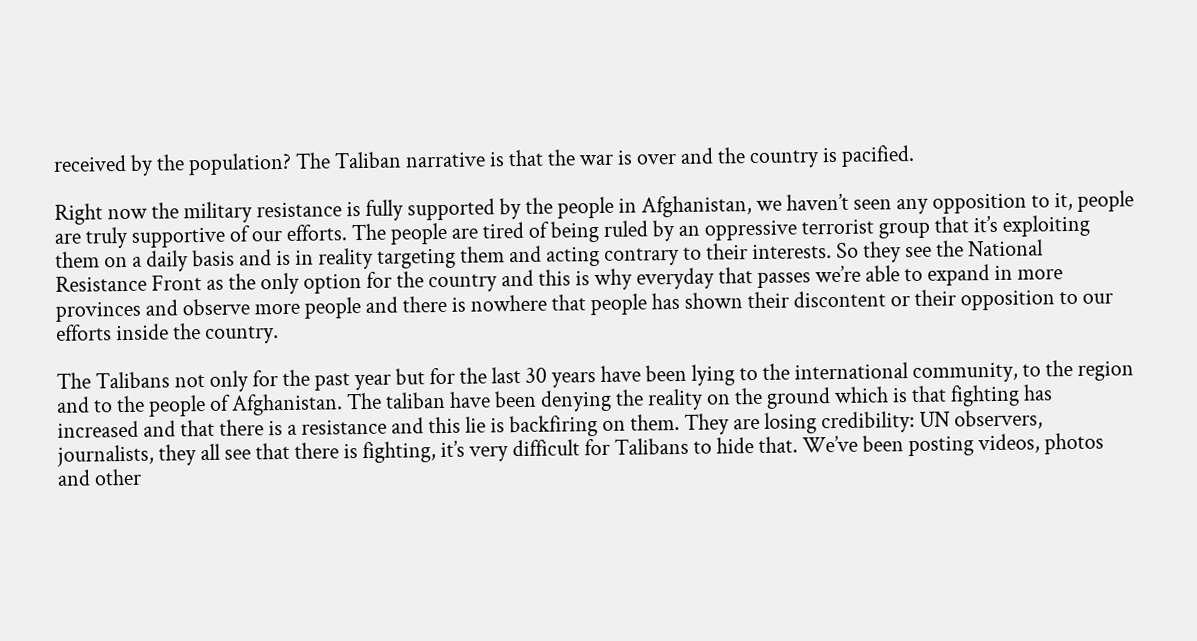received by the population? The Taliban narrative is that the war is over and the country is pacified.

Right now the military resistance is fully supported by the people in Afghanistan, we haven’t seen any opposition to it, people are truly supportive of our efforts. The people are tired of being ruled by an oppressive terrorist group that it’s exploiting them on a daily basis and is in reality targeting them and acting contrary to their interests. So they see the National Resistance Front as the only option for the country and this is why everyday that passes we’re able to expand in more provinces and observe more people and there is nowhere that people has shown their discontent or their opposition to our efforts inside the country.

The Talibans not only for the past year but for the last 30 years have been lying to the international community, to the region and to the people of Afghanistan. The taliban have been denying the reality on the ground which is that fighting has increased and that there is a resistance and this lie is backfiring on them. They are losing credibility: UN observers, journalists, they all see that there is fighting, it’s very difficult for Talibans to hide that. We’ve been posting videos, photos and other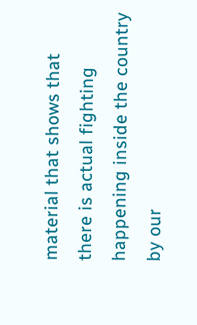material that shows that there is actual fighting happening inside the country by our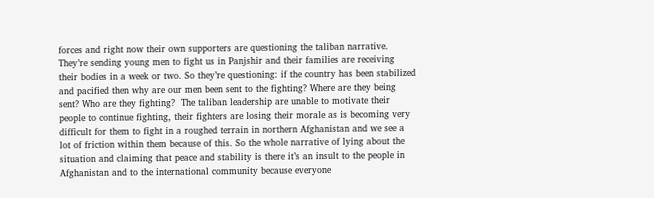forces and right now their own supporters are questioning the taliban narrative. They’re sending young men to fight us in Panjshir and their families are receiving their bodies in a week or two. So they’re questioning: if the country has been stabilized and pacified then why are our men been sent to the fighting? Where are they being sent? Who are they fighting?  The taliban leadership are unable to motivate their people to continue fighting, their fighters are losing their morale as is becoming very difficult for them to fight in a roughed terrain in northern Afghanistan and we see a lot of friction within them because of this. So the whole narrative of lying about the situation and claiming that peace and stability is there it’s an insult to the people in Afghanistan and to the international community because everyone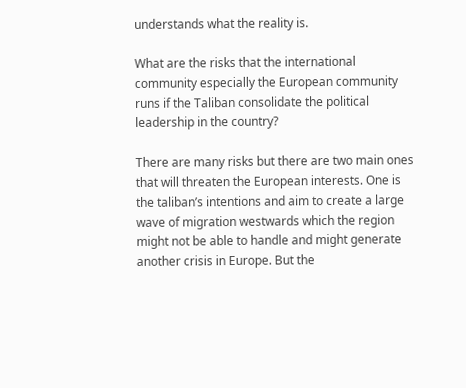understands what the reality is.

What are the risks that the international community especially the European community runs if the Taliban consolidate the political leadership in the country?

There are many risks but there are two main ones that will threaten the European interests. One is the taliban’s intentions and aim to create a large wave of migration westwards which the region might not be able to handle and might generate another crisis in Europe. But the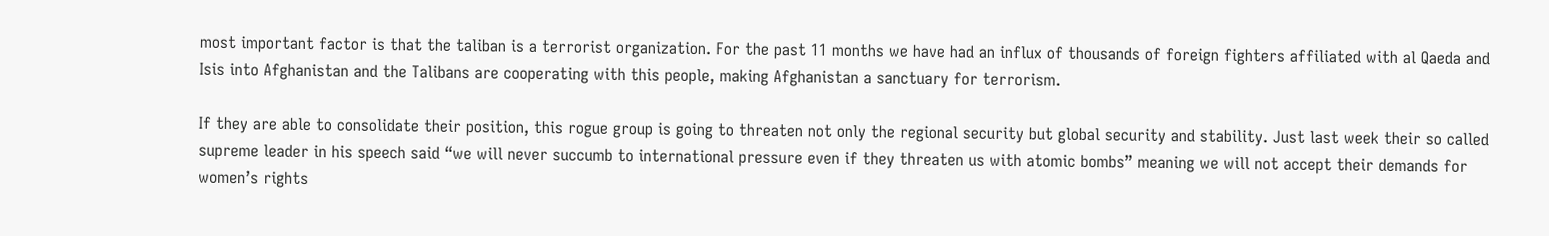most important factor is that the taliban is a terrorist organization. For the past 11 months we have had an influx of thousands of foreign fighters affiliated with al Qaeda and Isis into Afghanistan and the Talibans are cooperating with this people, making Afghanistan a sanctuary for terrorism.

If they are able to consolidate their position, this rogue group is going to threaten not only the regional security but global security and stability. Just last week their so called supreme leader in his speech said “we will never succumb to international pressure even if they threaten us with atomic bombs” meaning we will not accept their demands for women’s rights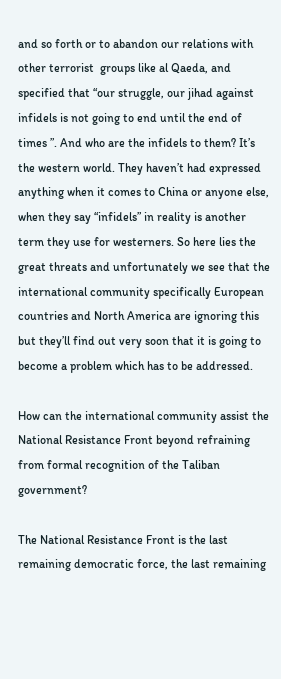and so forth or to abandon our relations with other terrorist  groups like al Qaeda, and specified that “our struggle, our jihad against infidels is not going to end until the end of times ”. And who are the infidels to them? It’s the western world. They haven’t had expressed anything when it comes to China or anyone else, when they say “infidels” in reality is another term they use for westerners. So here lies the great threats and unfortunately we see that the international community specifically European countries and North America are ignoring this but they’ll find out very soon that it is going to become a problem which has to be addressed.

How can the international community assist the National Resistance Front beyond refraining from formal recognition of the Taliban government?

The National Resistance Front is the last remaining democratic force, the last remaining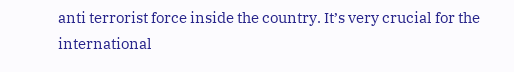anti terrorist force inside the country. It’s very crucial for the international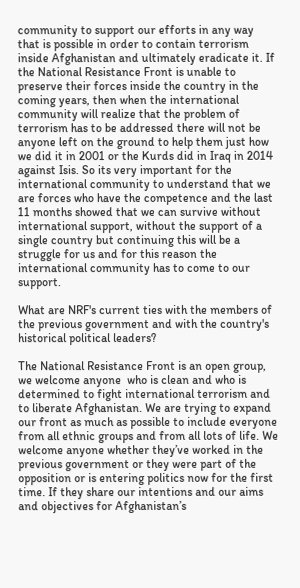community to support our efforts in any way that is possible in order to contain terrorism inside Afghanistan and ultimately eradicate it. If the National Resistance Front is unable to preserve their forces inside the country in the coming years, then when the international community will realize that the problem of terrorism has to be addressed there will not be anyone left on the ground to help them just how we did it in 2001 or the Kurds did in Iraq in 2014 against Isis. So its very important for the international community to understand that we are forces who have the competence and the last 11 months showed that we can survive without international support, without the support of a single country but continuing this will be a struggle for us and for this reason the international community has to come to our support.

What are NRF's current ties with the members of the previous government and with the country's historical political leaders?

The National Resistance Front is an open group, we welcome anyone  who is clean and who is determined to fight international terrorism and to liberate Afghanistan. We are trying to expand our front as much as possible to include everyone from all ethnic groups and from all lots of life. We welcome anyone whether they’ve worked in the previous government or they were part of the opposition or is entering politics now for the first time. If they share our intentions and our aims and objectives for Afghanistan’s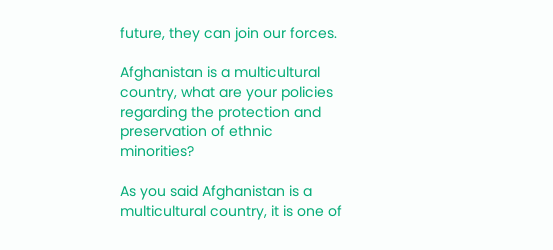future, they can join our forces.

Afghanistan is a multicultural country, what are your policies regarding the protection and preservation of ethnic minorities?

As you said Afghanistan is a multicultural country, it is one of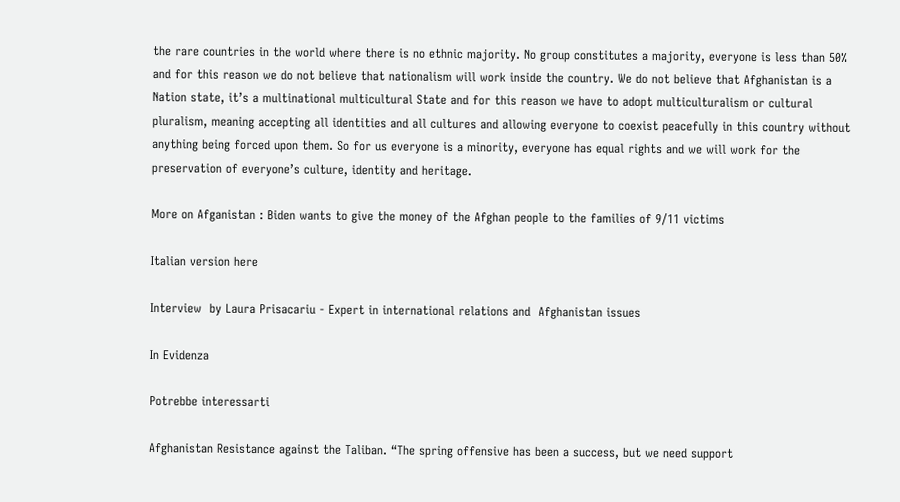the rare countries in the world where there is no ethnic majority. No group constitutes a majority, everyone is less than 50% and for this reason we do not believe that nationalism will work inside the country. We do not believe that Afghanistan is a Nation state, it’s a multinational multicultural State and for this reason we have to adopt multiculturalism or cultural pluralism, meaning accepting all identities and all cultures and allowing everyone to coexist peacefully in this country without anything being forced upon them. So for us everyone is a minority, everyone has equal rights and we will work for the preservation of everyone’s culture, identity and heritage.

More on Afganistan : Biden wants to give the money of the Afghan people to the families of 9/11 victims

Italian version here

Interview  by Laura Prisacariu - Expert in international relations and  Afghanistan issues

In Evidenza

Potrebbe interessarti

Afghanistan Resistance against the Taliban. “The spring offensive has been a success, but we need support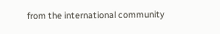from the international community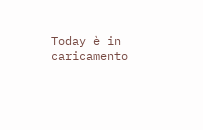Today è in caricamento